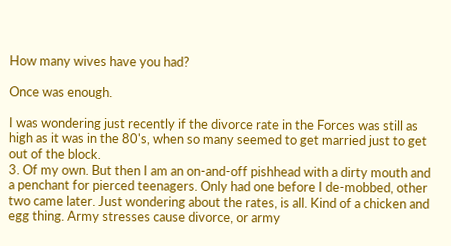How many wives have you had?

Once was enough.

I was wondering just recently if the divorce rate in the Forces was still as high as it was in the 80's, when so many seemed to get married just to get out of the block.
3. Of my own. But then I am an on-and-off pishhead with a dirty mouth and a penchant for pierced teenagers. Only had one before I de-mobbed, other two came later. Just wondering about the rates, is all. Kind of a chicken and egg thing. Army stresses cause divorce, or army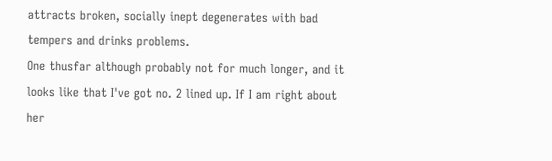attracts broken, socially inept degenerates with bad tempers and drinks problems.
One thusfar although probably not for much longer, and it looks like that I've got no. 2 lined up. If I am right about her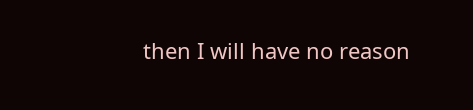then I will have no reason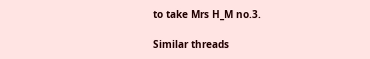to take Mrs H_M no.3.

Similar threads